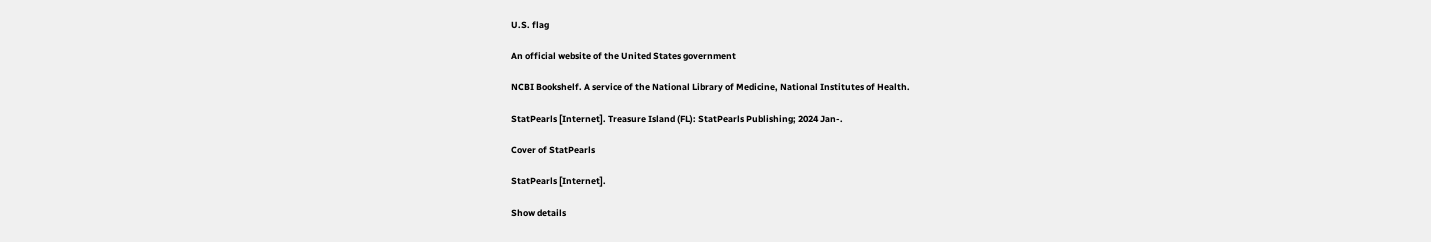U.S. flag

An official website of the United States government

NCBI Bookshelf. A service of the National Library of Medicine, National Institutes of Health.

StatPearls [Internet]. Treasure Island (FL): StatPearls Publishing; 2024 Jan-.

Cover of StatPearls

StatPearls [Internet].

Show details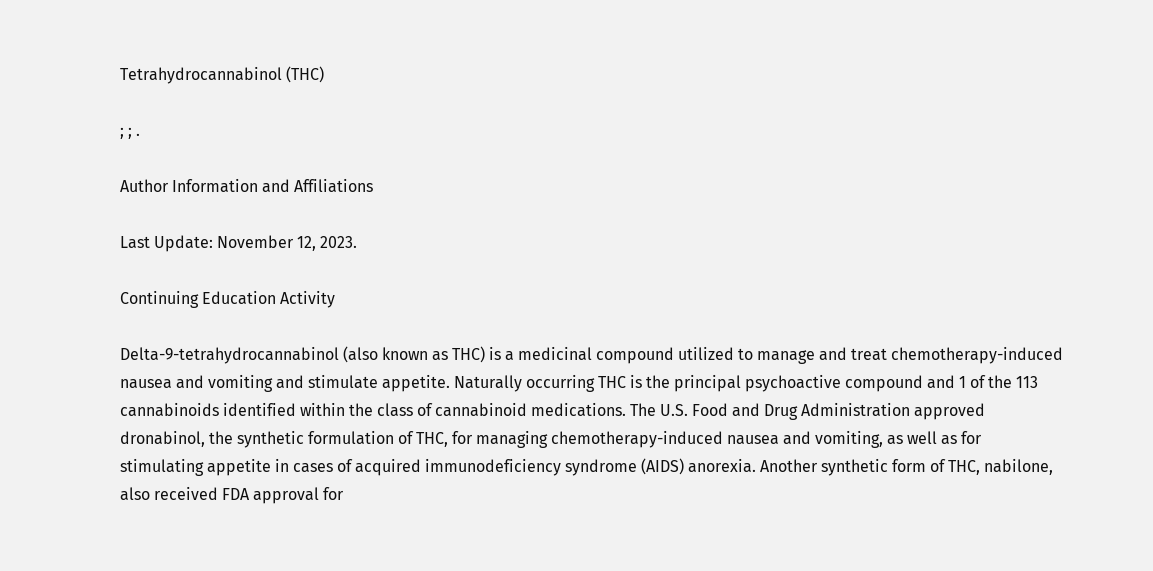Tetrahydrocannabinol (THC)

; ; .

Author Information and Affiliations

Last Update: November 12, 2023.

Continuing Education Activity

Delta-9-tetrahydrocannabinol (also known as THC) is a medicinal compound utilized to manage and treat chemotherapy-induced nausea and vomiting and stimulate appetite. Naturally occurring THC is the principal psychoactive compound and 1 of the 113 cannabinoids identified within the class of cannabinoid medications. The U.S. Food and Drug Administration approved dronabinol, the synthetic formulation of THC, for managing chemotherapy-induced nausea and vomiting, as well as for stimulating appetite in cases of acquired immunodeficiency syndrome (AIDS) anorexia. Another synthetic form of THC, nabilone, also received FDA approval for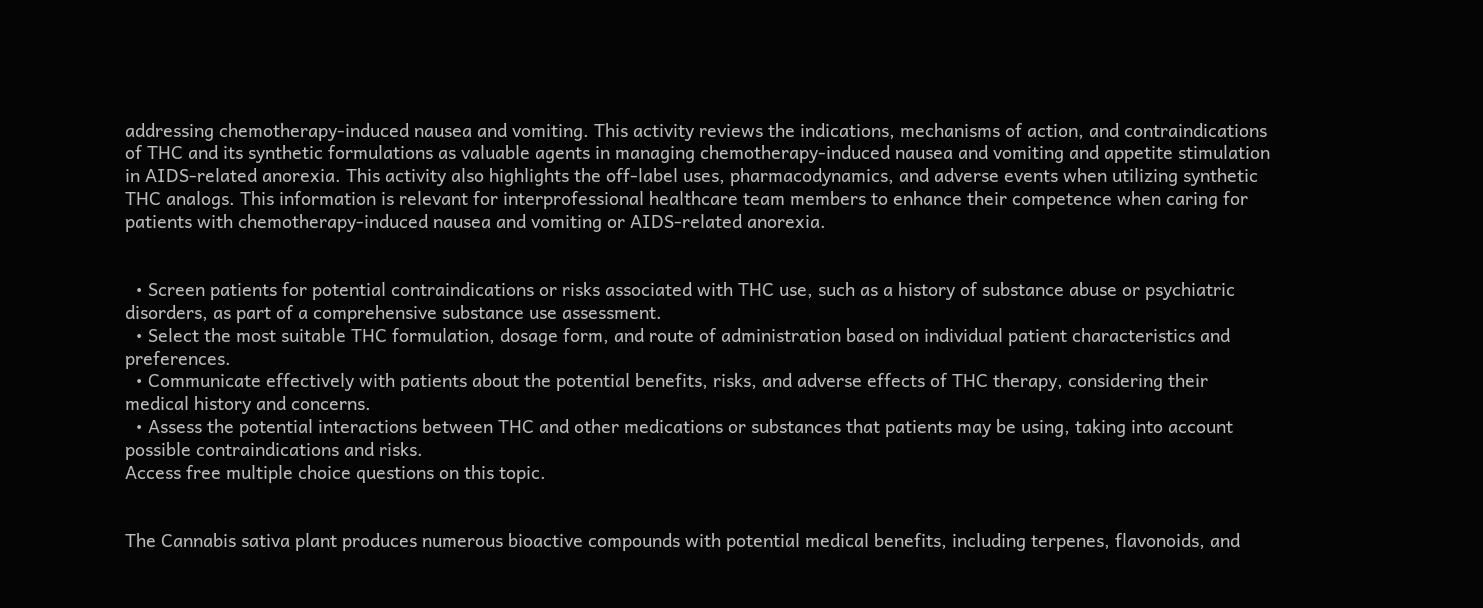addressing chemotherapy-induced nausea and vomiting. This activity reviews the indications, mechanisms of action, and contraindications of THC and its synthetic formulations as valuable agents in managing chemotherapy-induced nausea and vomiting and appetite stimulation in AIDS-related anorexia. This activity also highlights the off-label uses, pharmacodynamics, and adverse events when utilizing synthetic THC analogs. This information is relevant for interprofessional healthcare team members to enhance their competence when caring for patients with chemotherapy-induced nausea and vomiting or AIDS-related anorexia.


  • Screen patients for potential contraindications or risks associated with THC use, such as a history of substance abuse or psychiatric disorders, as part of a comprehensive substance use assessment.
  • Select the most suitable THC formulation, dosage form, and route of administration based on individual patient characteristics and preferences.
  • Communicate effectively with patients about the potential benefits, risks, and adverse effects of THC therapy, considering their medical history and concerns.
  • Assess the potential interactions between THC and other medications or substances that patients may be using, taking into account possible contraindications and risks.
Access free multiple choice questions on this topic.


The Cannabis sativa plant produces numerous bioactive compounds with potential medical benefits, including terpenes, flavonoids, and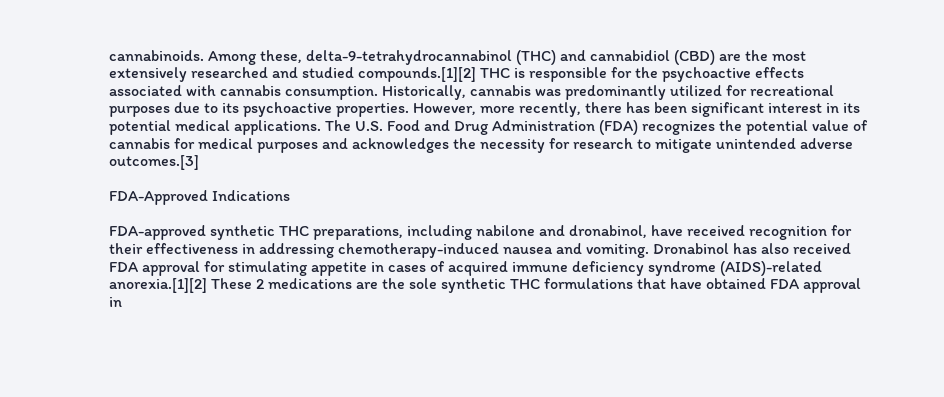cannabinoids. Among these, delta-9-tetrahydrocannabinol (THC) and cannabidiol (CBD) are the most extensively researched and studied compounds.[1][2] THC is responsible for the psychoactive effects associated with cannabis consumption. Historically, cannabis was predominantly utilized for recreational purposes due to its psychoactive properties. However, more recently, there has been significant interest in its potential medical applications. The U.S. Food and Drug Administration (FDA) recognizes the potential value of cannabis for medical purposes and acknowledges the necessity for research to mitigate unintended adverse outcomes.[3]

FDA-Approved Indications

FDA-approved synthetic THC preparations, including nabilone and dronabinol, have received recognition for their effectiveness in addressing chemotherapy-induced nausea and vomiting. Dronabinol has also received FDA approval for stimulating appetite in cases of acquired immune deficiency syndrome (AIDS)-related anorexia.[1][2] These 2 medications are the sole synthetic THC formulations that have obtained FDA approval in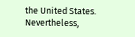the United States. Nevertheless,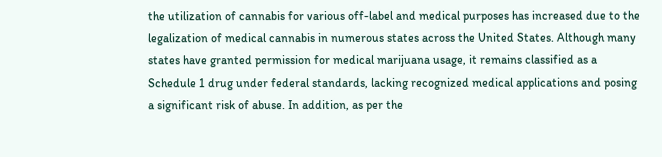the utilization of cannabis for various off-label and medical purposes has increased due to the legalization of medical cannabis in numerous states across the United States. Although many states have granted permission for medical marijuana usage, it remains classified as a Schedule 1 drug under federal standards, lacking recognized medical applications and posing a significant risk of abuse. In addition, as per the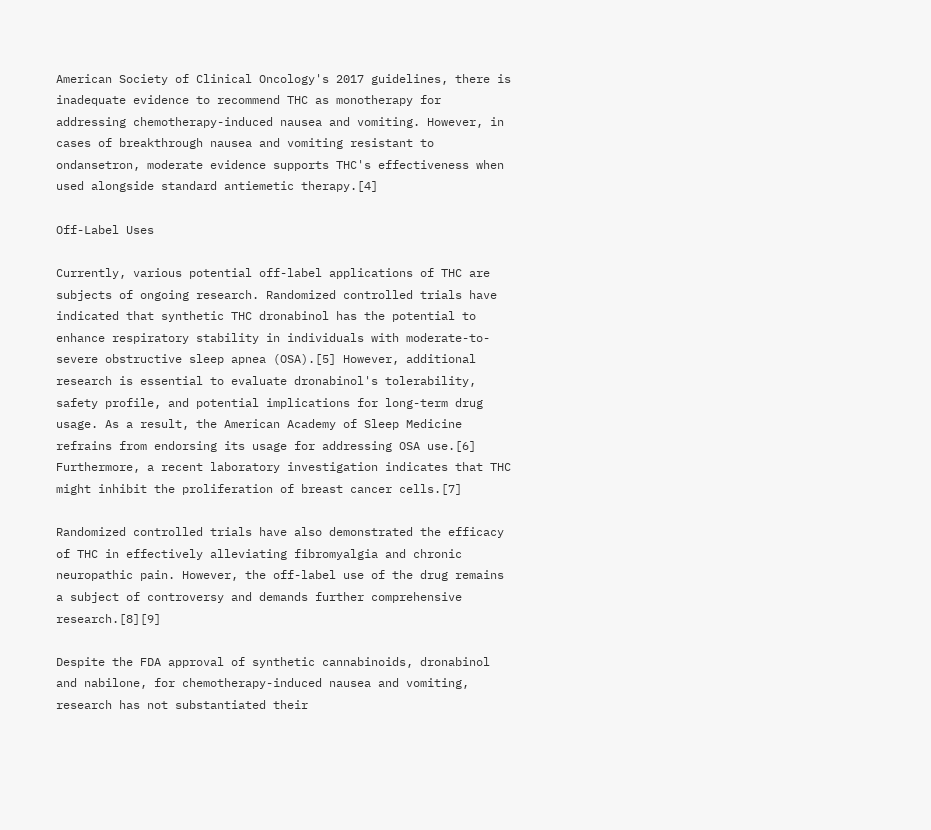American Society of Clinical Oncology's 2017 guidelines, there is inadequate evidence to recommend THC as monotherapy for addressing chemotherapy-induced nausea and vomiting. However, in cases of breakthrough nausea and vomiting resistant to ondansetron, moderate evidence supports THC's effectiveness when used alongside standard antiemetic therapy.[4]

Off-Label Uses

Currently, various potential off-label applications of THC are subjects of ongoing research. Randomized controlled trials have indicated that synthetic THC dronabinol has the potential to enhance respiratory stability in individuals with moderate-to-severe obstructive sleep apnea (OSA).[5] However, additional research is essential to evaluate dronabinol's tolerability, safety profile, and potential implications for long-term drug usage. As a result, the American Academy of Sleep Medicine refrains from endorsing its usage for addressing OSA use.[6] Furthermore, a recent laboratory investigation indicates that THC might inhibit the proliferation of breast cancer cells.[7]

Randomized controlled trials have also demonstrated the efficacy of THC in effectively alleviating fibromyalgia and chronic neuropathic pain. However, the off-label use of the drug remains a subject of controversy and demands further comprehensive research.[8][9]

Despite the FDA approval of synthetic cannabinoids, dronabinol and nabilone, for chemotherapy-induced nausea and vomiting, research has not substantiated their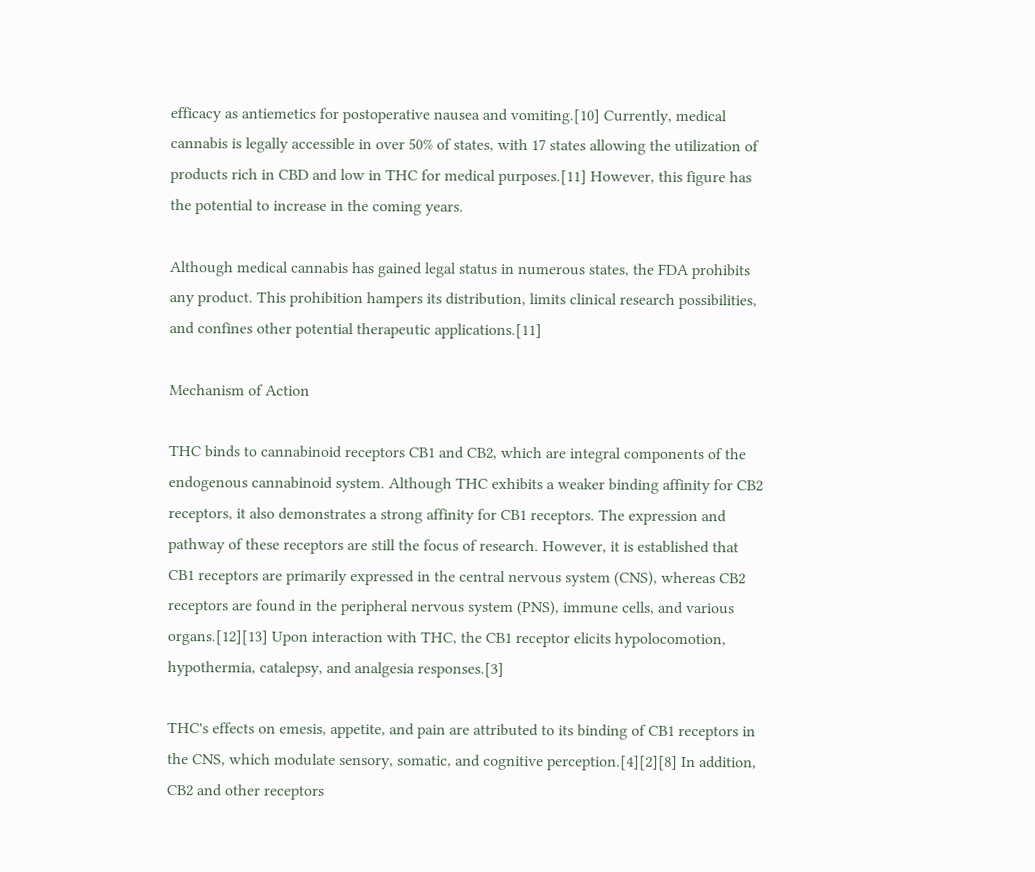efficacy as antiemetics for postoperative nausea and vomiting.[10] Currently, medical cannabis is legally accessible in over 50% of states, with 17 states allowing the utilization of products rich in CBD and low in THC for medical purposes.[11] However, this figure has the potential to increase in the coming years.

Although medical cannabis has gained legal status in numerous states, the FDA prohibits any product. This prohibition hampers its distribution, limits clinical research possibilities, and confines other potential therapeutic applications.[11]

Mechanism of Action

THC binds to cannabinoid receptors CB1 and CB2, which are integral components of the endogenous cannabinoid system. Although THC exhibits a weaker binding affinity for CB2 receptors, it also demonstrates a strong affinity for CB1 receptors. The expression and pathway of these receptors are still the focus of research. However, it is established that CB1 receptors are primarily expressed in the central nervous system (CNS), whereas CB2 receptors are found in the peripheral nervous system (PNS), immune cells, and various organs.[12][13] Upon interaction with THC, the CB1 receptor elicits hypolocomotion, hypothermia, catalepsy, and analgesia responses.[3]

THC's effects on emesis, appetite, and pain are attributed to its binding of CB1 receptors in the CNS, which modulate sensory, somatic, and cognitive perception.[4][2][8] In addition, CB2 and other receptors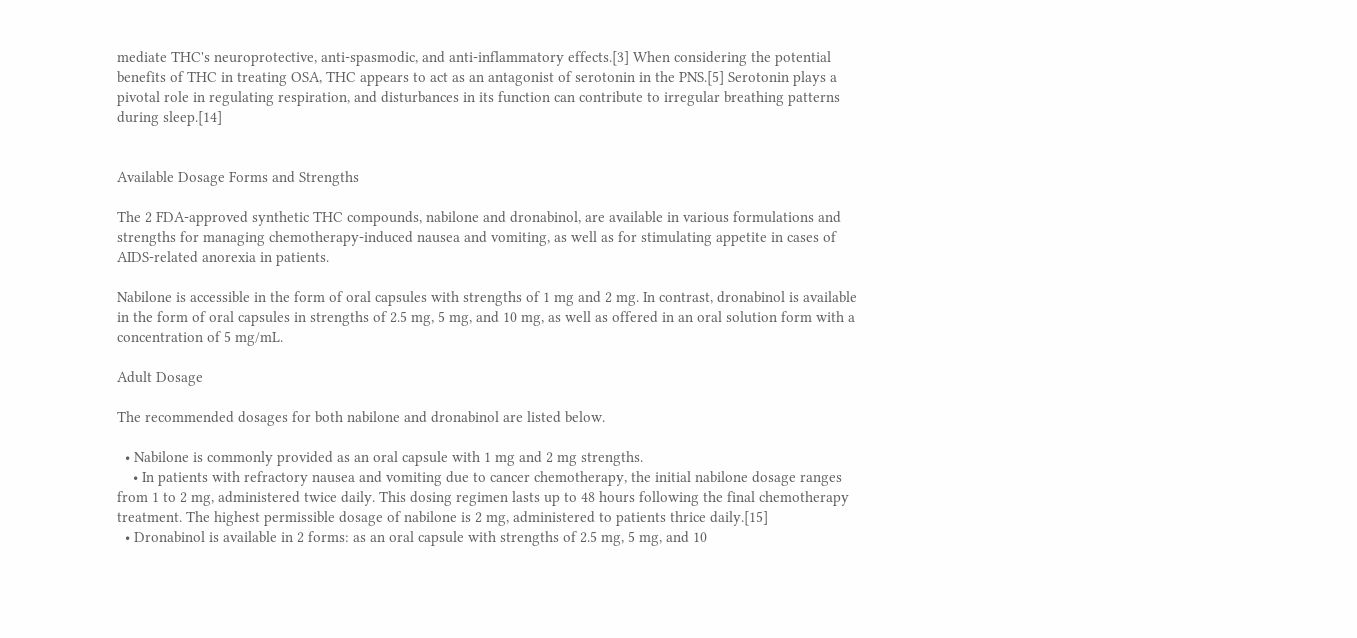mediate THC's neuroprotective, anti-spasmodic, and anti-inflammatory effects.[3] When considering the potential benefits of THC in treating OSA, THC appears to act as an antagonist of serotonin in the PNS.[5] Serotonin plays a pivotal role in regulating respiration, and disturbances in its function can contribute to irregular breathing patterns during sleep.[14]


Available Dosage Forms and Strengths

The 2 FDA-approved synthetic THC compounds, nabilone and dronabinol, are available in various formulations and strengths for managing chemotherapy-induced nausea and vomiting, as well as for stimulating appetite in cases of AIDS-related anorexia in patients.

Nabilone is accessible in the form of oral capsules with strengths of 1 mg and 2 mg. In contrast, dronabinol is available in the form of oral capsules in strengths of 2.5 mg, 5 mg, and 10 mg, as well as offered in an oral solution form with a concentration of 5 mg/mL.

Adult Dosage

The recommended dosages for both nabilone and dronabinol are listed below.

  • Nabilone is commonly provided as an oral capsule with 1 mg and 2 mg strengths.
    • In patients with refractory nausea and vomiting due to cancer chemotherapy, the initial nabilone dosage ranges from 1 to 2 mg, administered twice daily. This dosing regimen lasts up to 48 hours following the final chemotherapy treatment. The highest permissible dosage of nabilone is 2 mg, administered to patients thrice daily.[15]
  • Dronabinol is available in 2 forms: as an oral capsule with strengths of 2.5 mg, 5 mg, and 10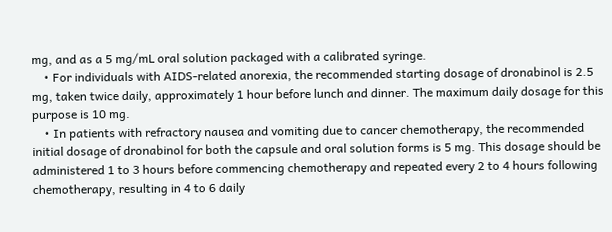mg, and as a 5 mg/mL oral solution packaged with a calibrated syringe.
    • For individuals with AIDS-related anorexia, the recommended starting dosage of dronabinol is 2.5 mg, taken twice daily, approximately 1 hour before lunch and dinner. The maximum daily dosage for this purpose is 10 mg.
    • In patients with refractory nausea and vomiting due to cancer chemotherapy, the recommended initial dosage of dronabinol for both the capsule and oral solution forms is 5 mg. This dosage should be administered 1 to 3 hours before commencing chemotherapy and repeated every 2 to 4 hours following chemotherapy, resulting in 4 to 6 daily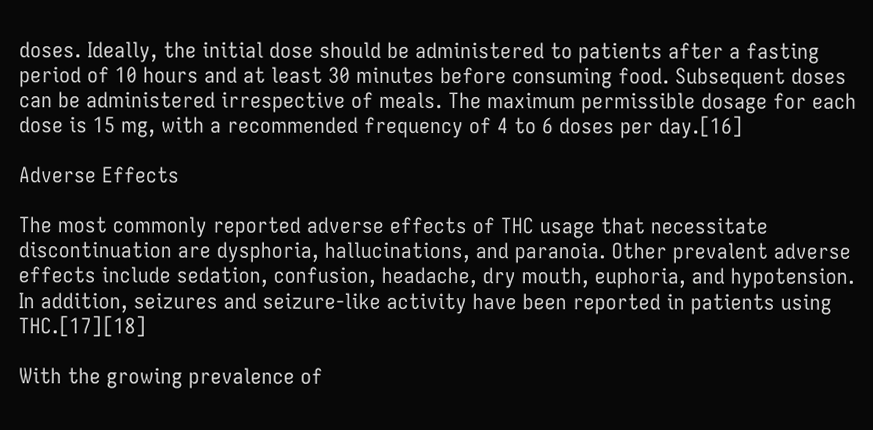doses. Ideally, the initial dose should be administered to patients after a fasting period of 10 hours and at least 30 minutes before consuming food. Subsequent doses can be administered irrespective of meals. The maximum permissible dosage for each dose is 15 mg, with a recommended frequency of 4 to 6 doses per day.[16]

Adverse Effects

The most commonly reported adverse effects of THC usage that necessitate discontinuation are dysphoria, hallucinations, and paranoia. Other prevalent adverse effects include sedation, confusion, headache, dry mouth, euphoria, and hypotension. In addition, seizures and seizure-like activity have been reported in patients using THC.[17][18]

With the growing prevalence of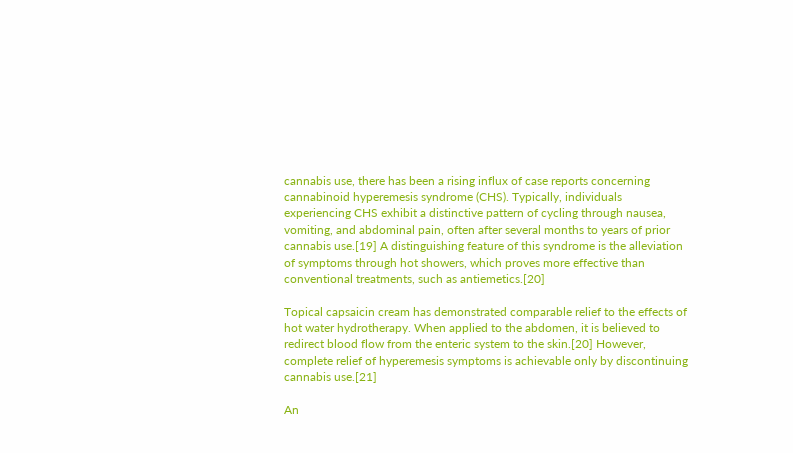cannabis use, there has been a rising influx of case reports concerning cannabinoid hyperemesis syndrome (CHS). Typically, individuals experiencing CHS exhibit a distinctive pattern of cycling through nausea, vomiting, and abdominal pain, often after several months to years of prior cannabis use.[19] A distinguishing feature of this syndrome is the alleviation of symptoms through hot showers, which proves more effective than conventional treatments, such as antiemetics.[20]

Topical capsaicin cream has demonstrated comparable relief to the effects of hot water hydrotherapy. When applied to the abdomen, it is believed to redirect blood flow from the enteric system to the skin.[20] However, complete relief of hyperemesis symptoms is achievable only by discontinuing cannabis use.[21]

An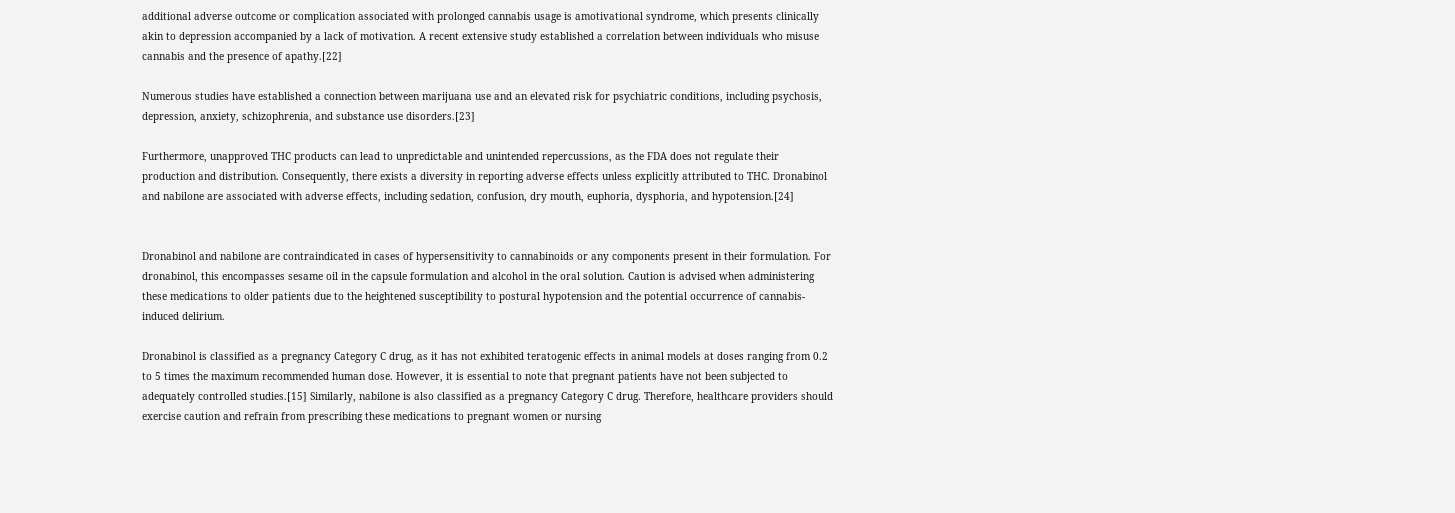additional adverse outcome or complication associated with prolonged cannabis usage is amotivational syndrome, which presents clinically akin to depression accompanied by a lack of motivation. A recent extensive study established a correlation between individuals who misuse cannabis and the presence of apathy.[22]

Numerous studies have established a connection between marijuana use and an elevated risk for psychiatric conditions, including psychosis, depression, anxiety, schizophrenia, and substance use disorders.[23]

Furthermore, unapproved THC products can lead to unpredictable and unintended repercussions, as the FDA does not regulate their production and distribution. Consequently, there exists a diversity in reporting adverse effects unless explicitly attributed to THC. Dronabinol and nabilone are associated with adverse effects, including sedation, confusion, dry mouth, euphoria, dysphoria, and hypotension.[24]


Dronabinol and nabilone are contraindicated in cases of hypersensitivity to cannabinoids or any components present in their formulation. For dronabinol, this encompasses sesame oil in the capsule formulation and alcohol in the oral solution. Caution is advised when administering these medications to older patients due to the heightened susceptibility to postural hypotension and the potential occurrence of cannabis-induced delirium.

Dronabinol is classified as a pregnancy Category C drug, as it has not exhibited teratogenic effects in animal models at doses ranging from 0.2 to 5 times the maximum recommended human dose. However, it is essential to note that pregnant patients have not been subjected to adequately controlled studies.[15] Similarly, nabilone is also classified as a pregnancy Category C drug. Therefore, healthcare providers should exercise caution and refrain from prescribing these medications to pregnant women or nursing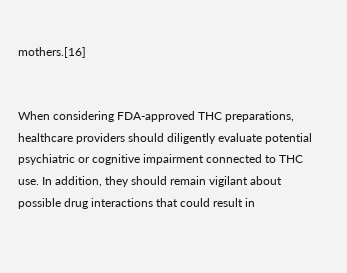mothers.[16]


When considering FDA-approved THC preparations, healthcare providers should diligently evaluate potential psychiatric or cognitive impairment connected to THC use. In addition, they should remain vigilant about possible drug interactions that could result in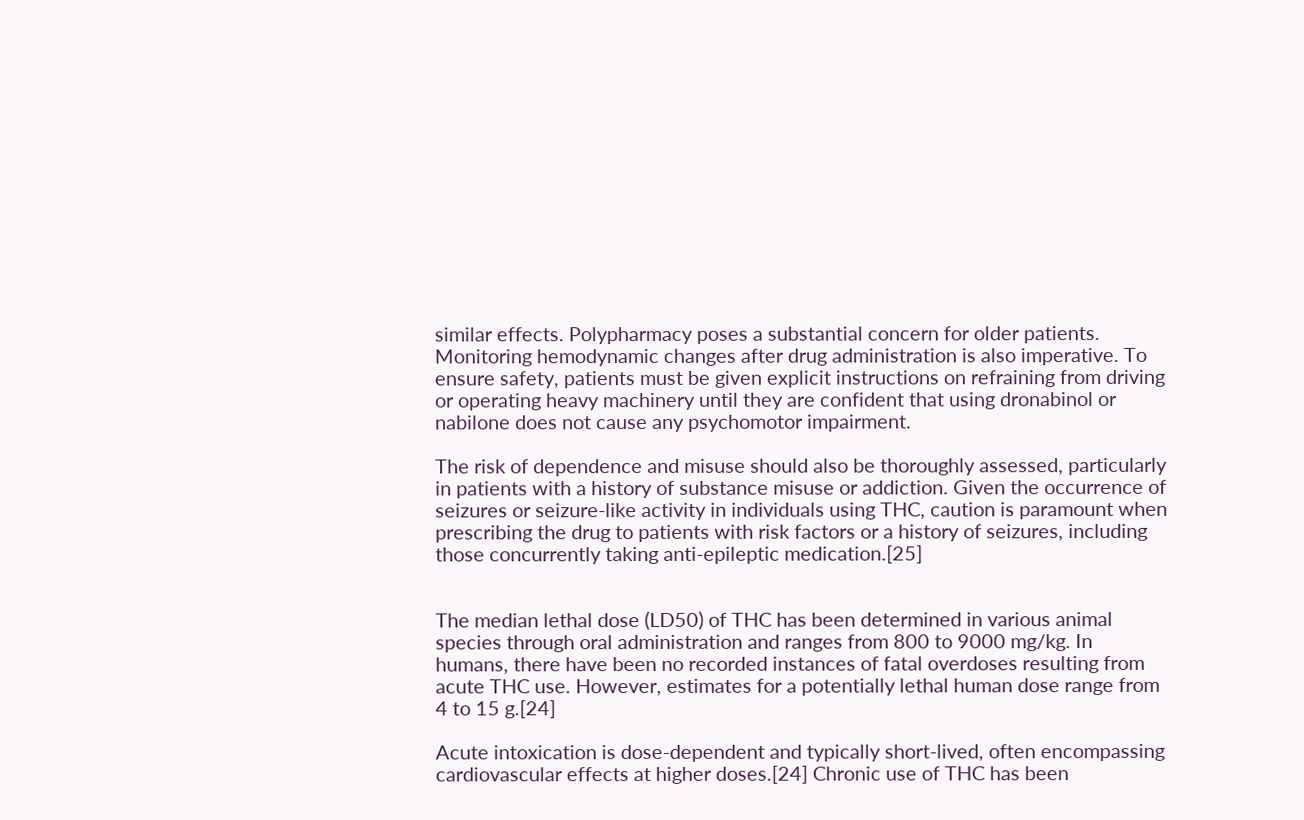similar effects. Polypharmacy poses a substantial concern for older patients. Monitoring hemodynamic changes after drug administration is also imperative. To ensure safety, patients must be given explicit instructions on refraining from driving or operating heavy machinery until they are confident that using dronabinol or nabilone does not cause any psychomotor impairment.

The risk of dependence and misuse should also be thoroughly assessed, particularly in patients with a history of substance misuse or addiction. Given the occurrence of seizures or seizure-like activity in individuals using THC, caution is paramount when prescribing the drug to patients with risk factors or a history of seizures, including those concurrently taking anti-epileptic medication.[25]


The median lethal dose (LD50) of THC has been determined in various animal species through oral administration and ranges from 800 to 9000 mg/kg. In humans, there have been no recorded instances of fatal overdoses resulting from acute THC use. However, estimates for a potentially lethal human dose range from 4 to 15 g.[24]

Acute intoxication is dose-dependent and typically short-lived, often encompassing cardiovascular effects at higher doses.[24] Chronic use of THC has been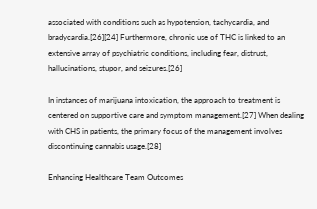associated with conditions such as hypotension, tachycardia, and bradycardia.[26][24] Furthermore, chronic use of THC is linked to an extensive array of psychiatric conditions, including fear, distrust, hallucinations, stupor, and seizures.[26]

In instances of marijuana intoxication, the approach to treatment is centered on supportive care and symptom management.[27] When dealing with CHS in patients, the primary focus of the management involves discontinuing cannabis usage.[28]

Enhancing Healthcare Team Outcomes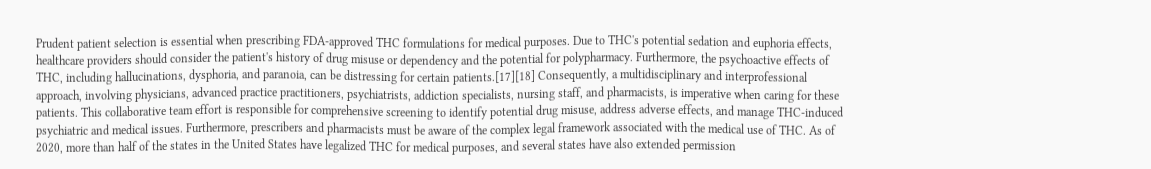Prudent patient selection is essential when prescribing FDA-approved THC formulations for medical purposes. Due to THC's potential sedation and euphoria effects, healthcare providers should consider the patient's history of drug misuse or dependency and the potential for polypharmacy. Furthermore, the psychoactive effects of THC, including hallucinations, dysphoria, and paranoia, can be distressing for certain patients.[17][18] Consequently, a multidisciplinary and interprofessional approach, involving physicians, advanced practice practitioners, psychiatrists, addiction specialists, nursing staff, and pharmacists, is imperative when caring for these patients. This collaborative team effort is responsible for comprehensive screening to identify potential drug misuse, address adverse effects, and manage THC-induced psychiatric and medical issues. Furthermore, prescribers and pharmacists must be aware of the complex legal framework associated with the medical use of THC. As of 2020, more than half of the states in the United States have legalized THC for medical purposes, and several states have also extended permission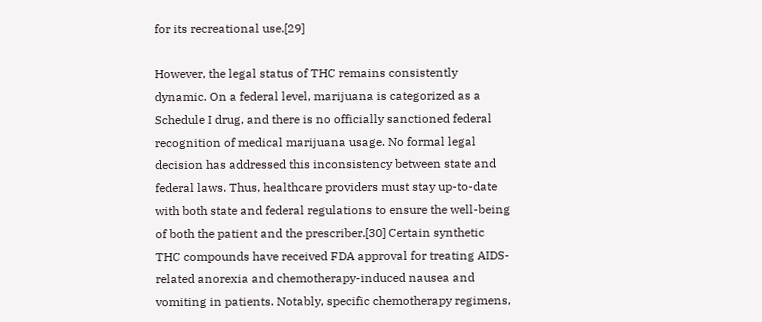for its recreational use.[29]

However, the legal status of THC remains consistently dynamic. On a federal level, marijuana is categorized as a Schedule I drug, and there is no officially sanctioned federal recognition of medical marijuana usage. No formal legal decision has addressed this inconsistency between state and federal laws. Thus, healthcare providers must stay up-to-date with both state and federal regulations to ensure the well-being of both the patient and the prescriber.[30] Certain synthetic THC compounds have received FDA approval for treating AIDS-related anorexia and chemotherapy-induced nausea and vomiting in patients. Notably, specific chemotherapy regimens,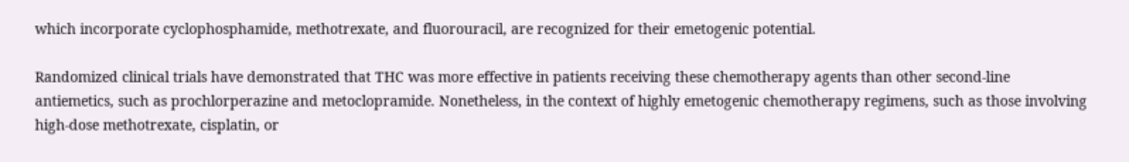which incorporate cyclophosphamide, methotrexate, and fluorouracil, are recognized for their emetogenic potential.

Randomized clinical trials have demonstrated that THC was more effective in patients receiving these chemotherapy agents than other second-line antiemetics, such as prochlorperazine and metoclopramide. Nonetheless, in the context of highly emetogenic chemotherapy regimens, such as those involving high-dose methotrexate, cisplatin, or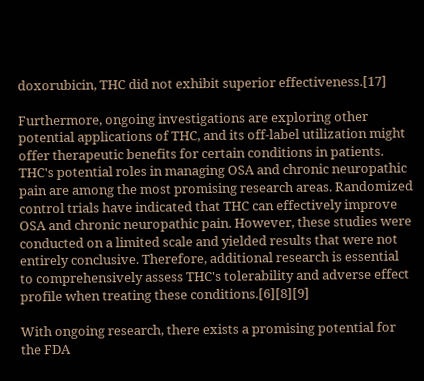doxorubicin, THC did not exhibit superior effectiveness.[17]

Furthermore, ongoing investigations are exploring other potential applications of THC, and its off-label utilization might offer therapeutic benefits for certain conditions in patients. THC's potential roles in managing OSA and chronic neuropathic pain are among the most promising research areas. Randomized control trials have indicated that THC can effectively improve OSA and chronic neuropathic pain. However, these studies were conducted on a limited scale and yielded results that were not entirely conclusive. Therefore, additional research is essential to comprehensively assess THC's tolerability and adverse effect profile when treating these conditions.[6][8][9]

With ongoing research, there exists a promising potential for the FDA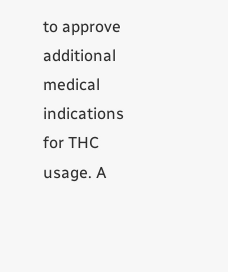to approve additional medical indications for THC usage. A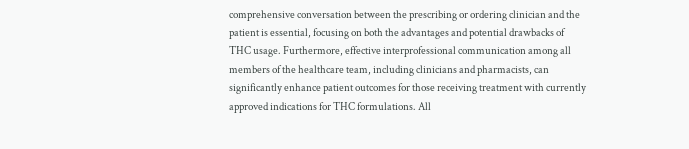comprehensive conversation between the prescribing or ordering clinician and the patient is essential, focusing on both the advantages and potential drawbacks of THC usage. Furthermore, effective interprofessional communication among all members of the healthcare team, including clinicians and pharmacists, can significantly enhance patient outcomes for those receiving treatment with currently approved indications for THC formulations. All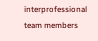interprofessional team members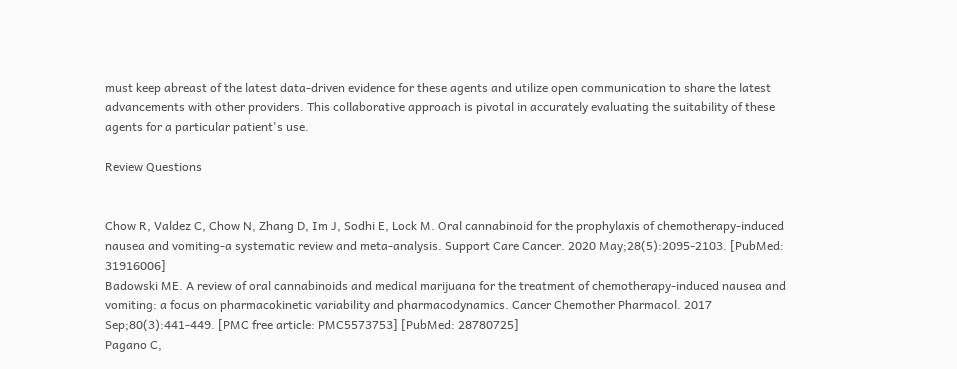must keep abreast of the latest data-driven evidence for these agents and utilize open communication to share the latest advancements with other providers. This collaborative approach is pivotal in accurately evaluating the suitability of these agents for a particular patient's use.

Review Questions


Chow R, Valdez C, Chow N, Zhang D, Im J, Sodhi E, Lock M. Oral cannabinoid for the prophylaxis of chemotherapy-induced nausea and vomiting-a systematic review and meta-analysis. Support Care Cancer. 2020 May;28(5):2095-2103. [PubMed: 31916006]
Badowski ME. A review of oral cannabinoids and medical marijuana for the treatment of chemotherapy-induced nausea and vomiting: a focus on pharmacokinetic variability and pharmacodynamics. Cancer Chemother Pharmacol. 2017 Sep;80(3):441-449. [PMC free article: PMC5573753] [PubMed: 28780725]
Pagano C,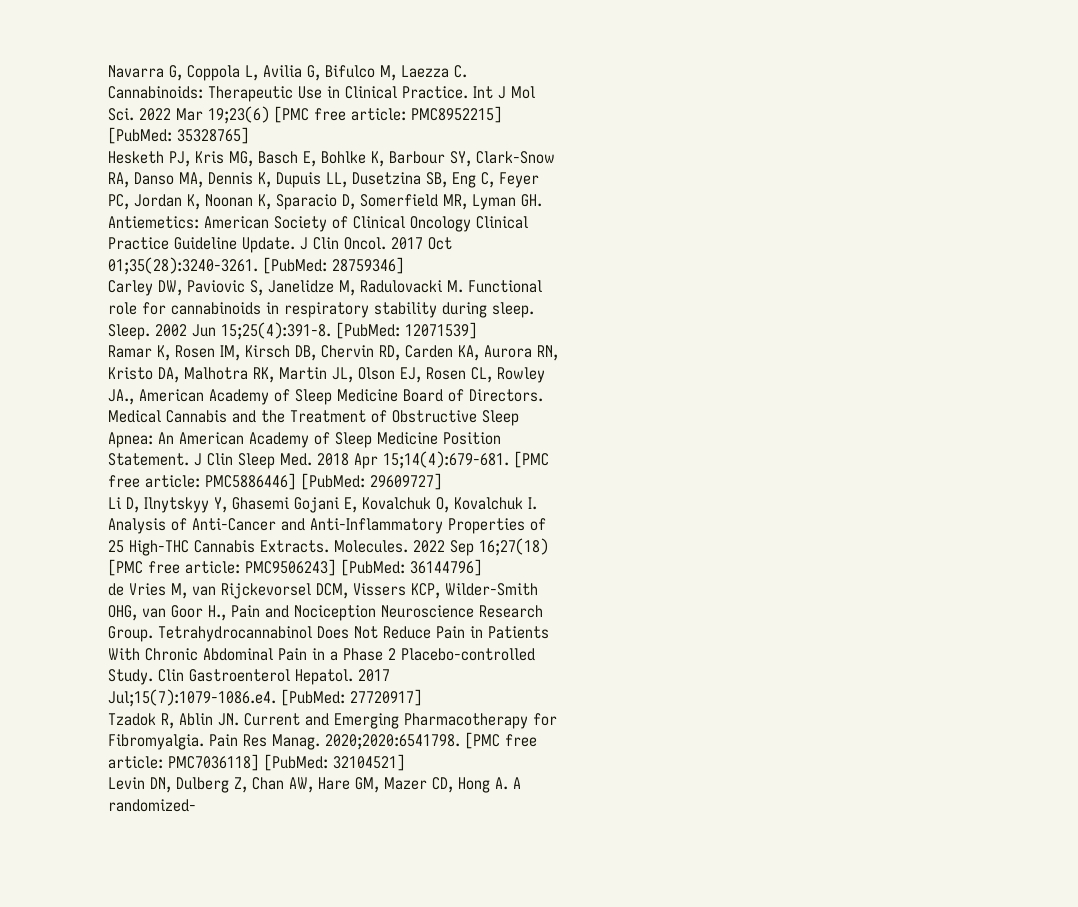Navarra G, Coppola L, Avilia G, Bifulco M, Laezza C. Cannabinoids: Therapeutic Use in Clinical Practice. Int J Mol Sci. 2022 Mar 19;23(6) [PMC free article: PMC8952215] [PubMed: 35328765]
Hesketh PJ, Kris MG, Basch E, Bohlke K, Barbour SY, Clark-Snow RA, Danso MA, Dennis K, Dupuis LL, Dusetzina SB, Eng C, Feyer PC, Jordan K, Noonan K, Sparacio D, Somerfield MR, Lyman GH. Antiemetics: American Society of Clinical Oncology Clinical Practice Guideline Update. J Clin Oncol. 2017 Oct 01;35(28):3240-3261. [PubMed: 28759346]
Carley DW, Paviovic S, Janelidze M, Radulovacki M. Functional role for cannabinoids in respiratory stability during sleep. Sleep. 2002 Jun 15;25(4):391-8. [PubMed: 12071539]
Ramar K, Rosen IM, Kirsch DB, Chervin RD, Carden KA, Aurora RN, Kristo DA, Malhotra RK, Martin JL, Olson EJ, Rosen CL, Rowley JA., American Academy of Sleep Medicine Board of Directors. Medical Cannabis and the Treatment of Obstructive Sleep Apnea: An American Academy of Sleep Medicine Position Statement. J Clin Sleep Med. 2018 Apr 15;14(4):679-681. [PMC free article: PMC5886446] [PubMed: 29609727]
Li D, Ilnytskyy Y, Ghasemi Gojani E, Kovalchuk O, Kovalchuk I. Analysis of Anti-Cancer and Anti-Inflammatory Properties of 25 High-THC Cannabis Extracts. Molecules. 2022 Sep 16;27(18) [PMC free article: PMC9506243] [PubMed: 36144796]
de Vries M, van Rijckevorsel DCM, Vissers KCP, Wilder-Smith OHG, van Goor H., Pain and Nociception Neuroscience Research Group. Tetrahydrocannabinol Does Not Reduce Pain in Patients With Chronic Abdominal Pain in a Phase 2 Placebo-controlled Study. Clin Gastroenterol Hepatol. 2017 Jul;15(7):1079-1086.e4. [PubMed: 27720917]
Tzadok R, Ablin JN. Current and Emerging Pharmacotherapy for Fibromyalgia. Pain Res Manag. 2020;2020:6541798. [PMC free article: PMC7036118] [PubMed: 32104521]
Levin DN, Dulberg Z, Chan AW, Hare GM, Mazer CD, Hong A. A randomized-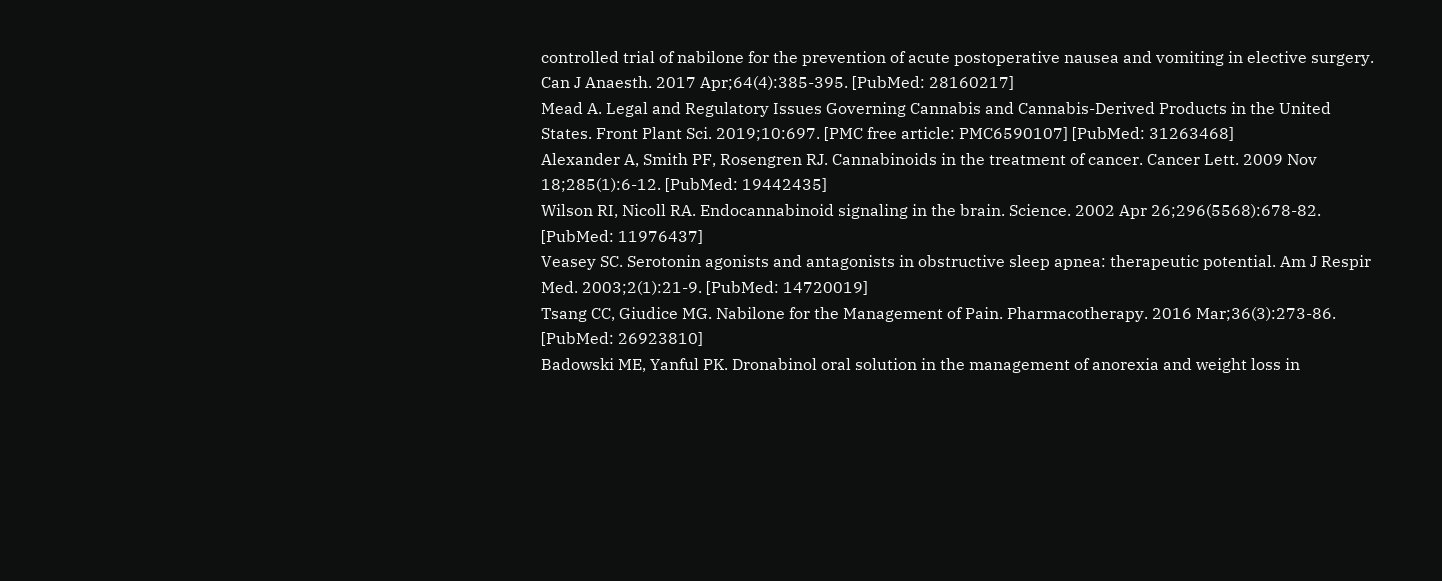controlled trial of nabilone for the prevention of acute postoperative nausea and vomiting in elective surgery. Can J Anaesth. 2017 Apr;64(4):385-395. [PubMed: 28160217]
Mead A. Legal and Regulatory Issues Governing Cannabis and Cannabis-Derived Products in the United States. Front Plant Sci. 2019;10:697. [PMC free article: PMC6590107] [PubMed: 31263468]
Alexander A, Smith PF, Rosengren RJ. Cannabinoids in the treatment of cancer. Cancer Lett. 2009 Nov 18;285(1):6-12. [PubMed: 19442435]
Wilson RI, Nicoll RA. Endocannabinoid signaling in the brain. Science. 2002 Apr 26;296(5568):678-82. [PubMed: 11976437]
Veasey SC. Serotonin agonists and antagonists in obstructive sleep apnea: therapeutic potential. Am J Respir Med. 2003;2(1):21-9. [PubMed: 14720019]
Tsang CC, Giudice MG. Nabilone for the Management of Pain. Pharmacotherapy. 2016 Mar;36(3):273-86. [PubMed: 26923810]
Badowski ME, Yanful PK. Dronabinol oral solution in the management of anorexia and weight loss in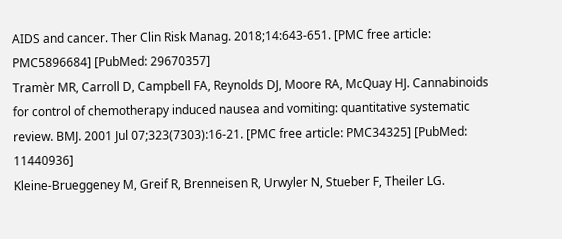AIDS and cancer. Ther Clin Risk Manag. 2018;14:643-651. [PMC free article: PMC5896684] [PubMed: 29670357]
Tramèr MR, Carroll D, Campbell FA, Reynolds DJ, Moore RA, McQuay HJ. Cannabinoids for control of chemotherapy induced nausea and vomiting: quantitative systematic review. BMJ. 2001 Jul 07;323(7303):16-21. [PMC free article: PMC34325] [PubMed: 11440936]
Kleine-Brueggeney M, Greif R, Brenneisen R, Urwyler N, Stueber F, Theiler LG.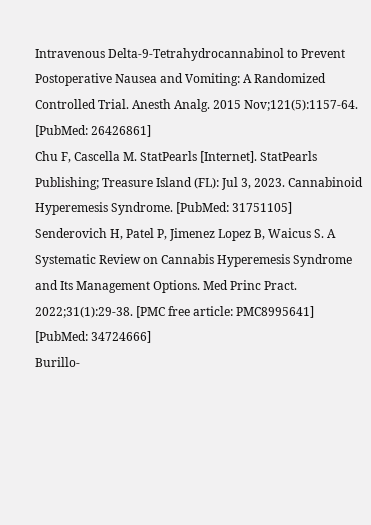Intravenous Delta-9-Tetrahydrocannabinol to Prevent Postoperative Nausea and Vomiting: A Randomized Controlled Trial. Anesth Analg. 2015 Nov;121(5):1157-64. [PubMed: 26426861]
Chu F, Cascella M. StatPearls [Internet]. StatPearls Publishing; Treasure Island (FL): Jul 3, 2023. Cannabinoid Hyperemesis Syndrome. [PubMed: 31751105]
Senderovich H, Patel P, Jimenez Lopez B, Waicus S. A Systematic Review on Cannabis Hyperemesis Syndrome and Its Management Options. Med Princ Pract. 2022;31(1):29-38. [PMC free article: PMC8995641] [PubMed: 34724666]
Burillo-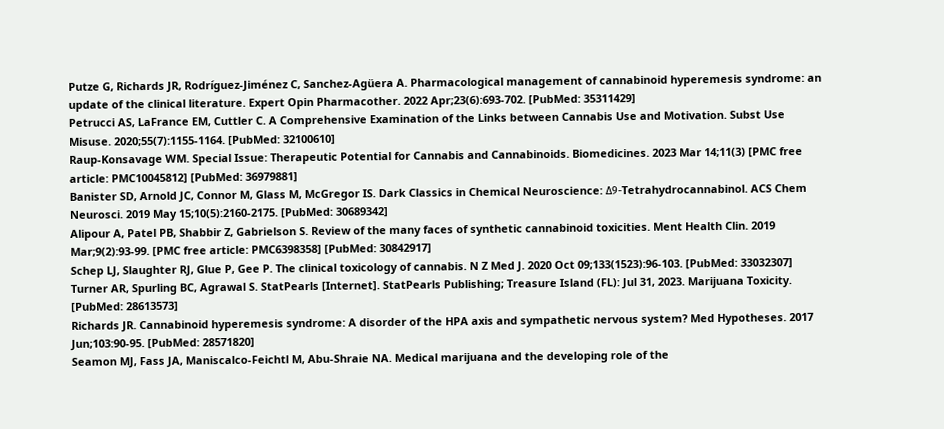Putze G, Richards JR, Rodríguez-Jiménez C, Sanchez-Agüera A. Pharmacological management of cannabinoid hyperemesis syndrome: an update of the clinical literature. Expert Opin Pharmacother. 2022 Apr;23(6):693-702. [PubMed: 35311429]
Petrucci AS, LaFrance EM, Cuttler C. A Comprehensive Examination of the Links between Cannabis Use and Motivation. Subst Use Misuse. 2020;55(7):1155-1164. [PubMed: 32100610]
Raup-Konsavage WM. Special Issue: Therapeutic Potential for Cannabis and Cannabinoids. Biomedicines. 2023 Mar 14;11(3) [PMC free article: PMC10045812] [PubMed: 36979881]
Banister SD, Arnold JC, Connor M, Glass M, McGregor IS. Dark Classics in Chemical Neuroscience: Δ9-Tetrahydrocannabinol. ACS Chem Neurosci. 2019 May 15;10(5):2160-2175. [PubMed: 30689342]
Alipour A, Patel PB, Shabbir Z, Gabrielson S. Review of the many faces of synthetic cannabinoid toxicities. Ment Health Clin. 2019 Mar;9(2):93-99. [PMC free article: PMC6398358] [PubMed: 30842917]
Schep LJ, Slaughter RJ, Glue P, Gee P. The clinical toxicology of cannabis. N Z Med J. 2020 Oct 09;133(1523):96-103. [PubMed: 33032307]
Turner AR, Spurling BC, Agrawal S. StatPearls [Internet]. StatPearls Publishing; Treasure Island (FL): Jul 31, 2023. Marijuana Toxicity. [PubMed: 28613573]
Richards JR. Cannabinoid hyperemesis syndrome: A disorder of the HPA axis and sympathetic nervous system? Med Hypotheses. 2017 Jun;103:90-95. [PubMed: 28571820]
Seamon MJ, Fass JA, Maniscalco-Feichtl M, Abu-Shraie NA. Medical marijuana and the developing role of the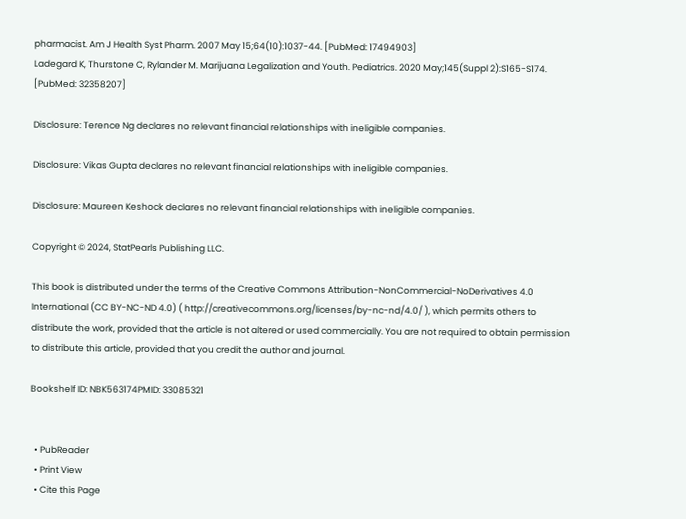pharmacist. Am J Health Syst Pharm. 2007 May 15;64(10):1037-44. [PubMed: 17494903]
Ladegard K, Thurstone C, Rylander M. Marijuana Legalization and Youth. Pediatrics. 2020 May;145(Suppl 2):S165-S174. [PubMed: 32358207]

Disclosure: Terence Ng declares no relevant financial relationships with ineligible companies.

Disclosure: Vikas Gupta declares no relevant financial relationships with ineligible companies.

Disclosure: Maureen Keshock declares no relevant financial relationships with ineligible companies.

Copyright © 2024, StatPearls Publishing LLC.

This book is distributed under the terms of the Creative Commons Attribution-NonCommercial-NoDerivatives 4.0 International (CC BY-NC-ND 4.0) ( http://creativecommons.org/licenses/by-nc-nd/4.0/ ), which permits others to distribute the work, provided that the article is not altered or used commercially. You are not required to obtain permission to distribute this article, provided that you credit the author and journal.

Bookshelf ID: NBK563174PMID: 33085321


  • PubReader
  • Print View
  • Cite this Page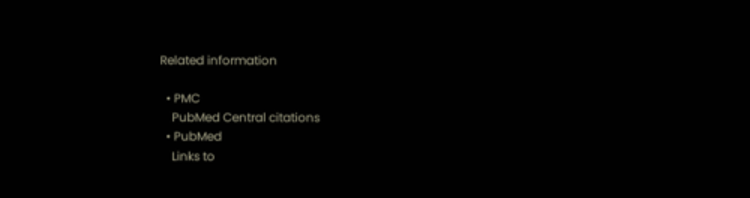Related information

  • PMC
    PubMed Central citations
  • PubMed
    Links to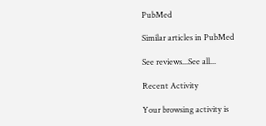PubMed

Similar articles in PubMed

See reviews...See all...

Recent Activity

Your browsing activity is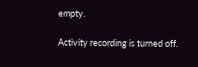empty.

Activity recording is turned off.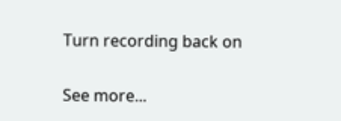Turn recording back on

See more...